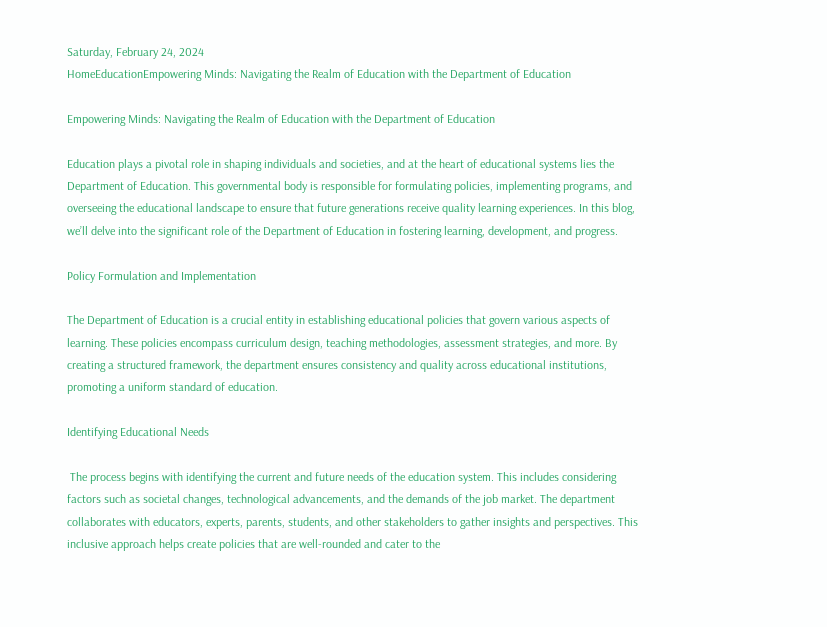Saturday, February 24, 2024
HomeEducationEmpowering Minds: Navigating the Realm of Education with the Department of Education

Empowering Minds: Navigating the Realm of Education with the Department of Education

Education plays a pivotal role in shaping individuals and societies, and at the heart of educational systems lies the Department of Education. This governmental body is responsible for formulating policies, implementing programs, and overseeing the educational landscape to ensure that future generations receive quality learning experiences. In this blog, we’ll delve into the significant role of the Department of Education in fostering learning, development, and progress.

Policy Formulation and Implementation

The Department of Education is a crucial entity in establishing educational policies that govern various aspects of learning. These policies encompass curriculum design, teaching methodologies, assessment strategies, and more. By creating a structured framework, the department ensures consistency and quality across educational institutions, promoting a uniform standard of education.

Identifying Educational Needs

 The process begins with identifying the current and future needs of the education system. This includes considering factors such as societal changes, technological advancements, and the demands of the job market. The department collaborates with educators, experts, parents, students, and other stakeholders to gather insights and perspectives. This inclusive approach helps create policies that are well-rounded and cater to the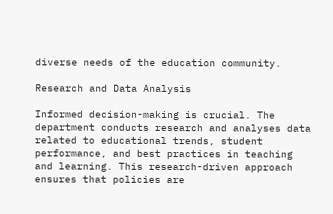diverse needs of the education community.

Research and Data Analysis

Informed decision-making is crucial. The department conducts research and analyses data related to educational trends, student performance, and best practices in teaching and learning. This research-driven approach ensures that policies are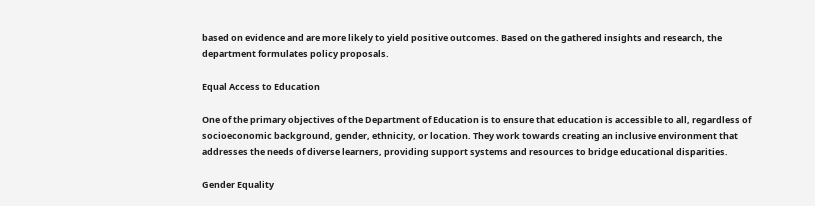based on evidence and are more likely to yield positive outcomes. Based on the gathered insights and research, the department formulates policy proposals.

Equal Access to Education

One of the primary objectives of the Department of Education is to ensure that education is accessible to all, regardless of socioeconomic background, gender, ethnicity, or location. They work towards creating an inclusive environment that addresses the needs of diverse learners, providing support systems and resources to bridge educational disparities.

Gender Equality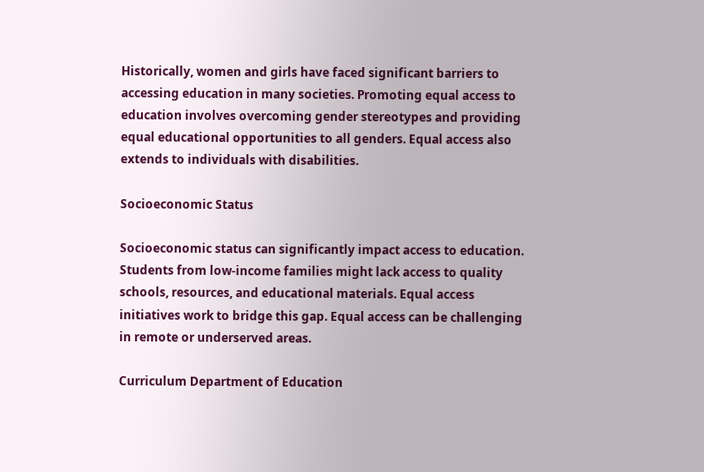Historically, women and girls have faced significant barriers to accessing education in many societies. Promoting equal access to education involves overcoming gender stereotypes and providing equal educational opportunities to all genders. Equal access also extends to individuals with disabilities.

Socioeconomic Status

Socioeconomic status can significantly impact access to education. Students from low-income families might lack access to quality schools, resources, and educational materials. Equal access initiatives work to bridge this gap. Equal access can be challenging in remote or underserved areas.

Curriculum Department of Education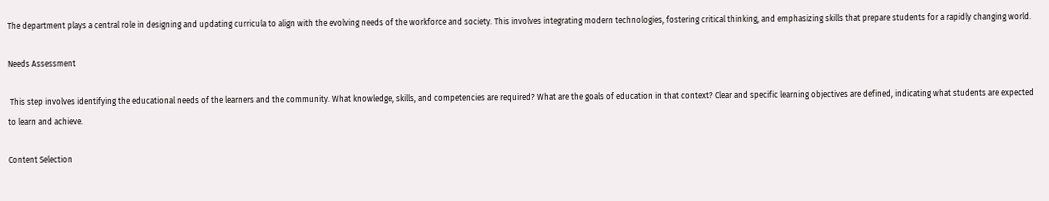The department plays a central role in designing and updating curricula to align with the evolving needs of the workforce and society. This involves integrating modern technologies, fostering critical thinking, and emphasizing skills that prepare students for a rapidly changing world.

Needs Assessment

 This step involves identifying the educational needs of the learners and the community. What knowledge, skills, and competencies are required? What are the goals of education in that context? Clear and specific learning objectives are defined, indicating what students are expected to learn and achieve.

Content Selection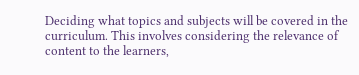Deciding what topics and subjects will be covered in the curriculum. This involves considering the relevance of content to the learners,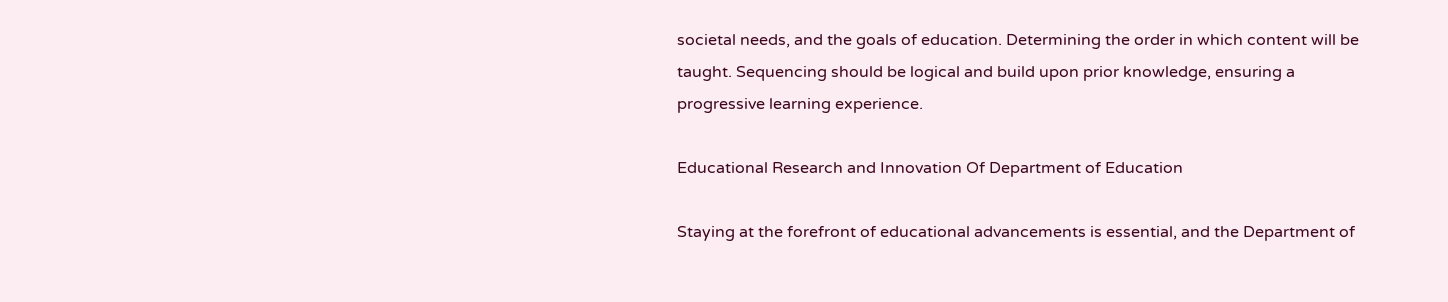societal needs, and the goals of education. Determining the order in which content will be taught. Sequencing should be logical and build upon prior knowledge, ensuring a progressive learning experience.

Educational Research and Innovation Of Department of Education

Staying at the forefront of educational advancements is essential, and the Department of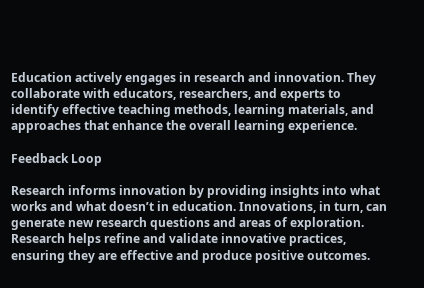Education actively engages in research and innovation. They collaborate with educators, researchers, and experts to identify effective teaching methods, learning materials, and approaches that enhance the overall learning experience.

Feedback Loop

Research informs innovation by providing insights into what works and what doesn’t in education. Innovations, in turn, can generate new research questions and areas of exploration. Research helps refine and validate innovative practices, ensuring they are effective and produce positive outcomes.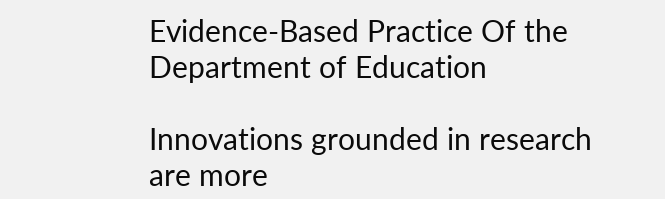Evidence-Based Practice Of the Department of Education

Innovations grounded in research are more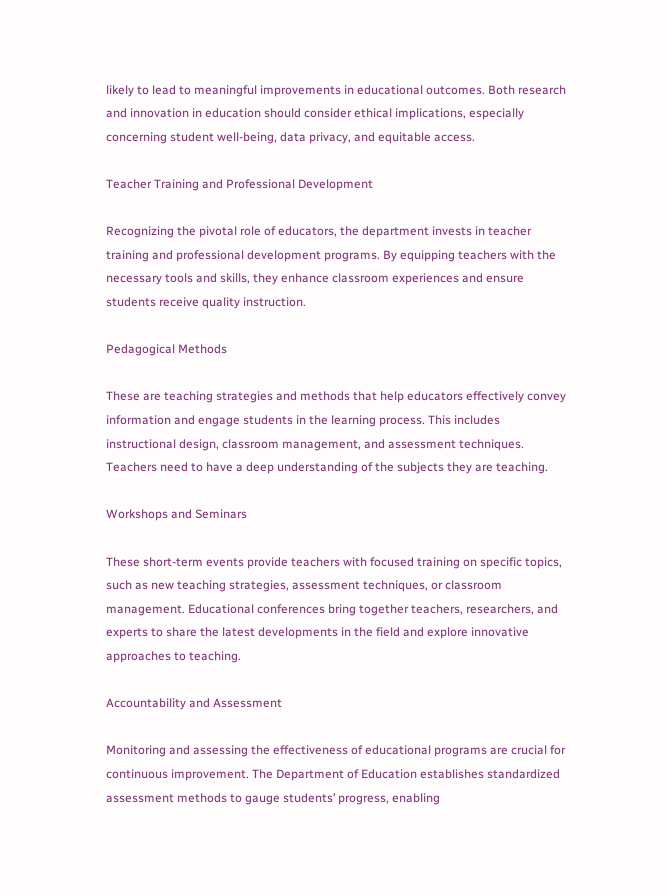likely to lead to meaningful improvements in educational outcomes. Both research and innovation in education should consider ethical implications, especially concerning student well-being, data privacy, and equitable access.

Teacher Training and Professional Development

Recognizing the pivotal role of educators, the department invests in teacher training and professional development programs. By equipping teachers with the necessary tools and skills, they enhance classroom experiences and ensure students receive quality instruction.

Pedagogical Methods

These are teaching strategies and methods that help educators effectively convey information and engage students in the learning process. This includes instructional design, classroom management, and assessment techniques. Teachers need to have a deep understanding of the subjects they are teaching.

Workshops and Seminars

These short-term events provide teachers with focused training on specific topics, such as new teaching strategies, assessment techniques, or classroom management. Educational conferences bring together teachers, researchers, and experts to share the latest developments in the field and explore innovative approaches to teaching.

Accountability and Assessment

Monitoring and assessing the effectiveness of educational programs are crucial for continuous improvement. The Department of Education establishes standardized assessment methods to gauge students’ progress, enabling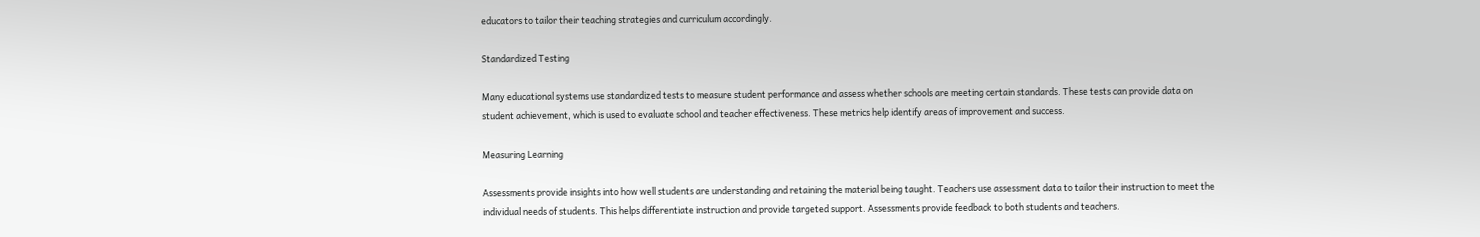educators to tailor their teaching strategies and curriculum accordingly.

Standardized Testing

Many educational systems use standardized tests to measure student performance and assess whether schools are meeting certain standards. These tests can provide data on student achievement, which is used to evaluate school and teacher effectiveness. These metrics help identify areas of improvement and success.

Measuring Learning

Assessments provide insights into how well students are understanding and retaining the material being taught. Teachers use assessment data to tailor their instruction to meet the individual needs of students. This helps differentiate instruction and provide targeted support. Assessments provide feedback to both students and teachers.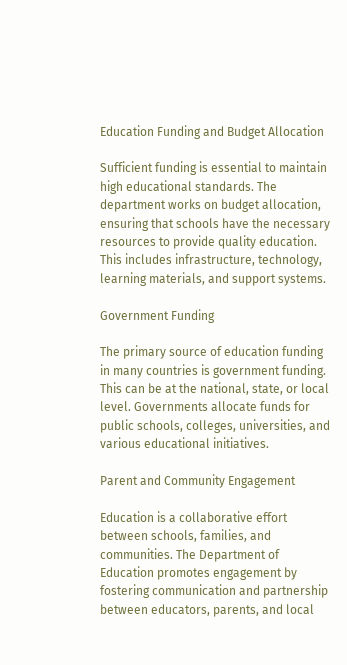Education Funding and Budget Allocation

Sufficient funding is essential to maintain high educational standards. The department works on budget allocation, ensuring that schools have the necessary resources to provide quality education. This includes infrastructure, technology, learning materials, and support systems.

Government Funding

The primary source of education funding in many countries is government funding. This can be at the national, state, or local level. Governments allocate funds for public schools, colleges, universities, and various educational initiatives.

Parent and Community Engagement

Education is a collaborative effort between schools, families, and communities. The Department of Education promotes engagement by fostering communication and partnership between educators, parents, and local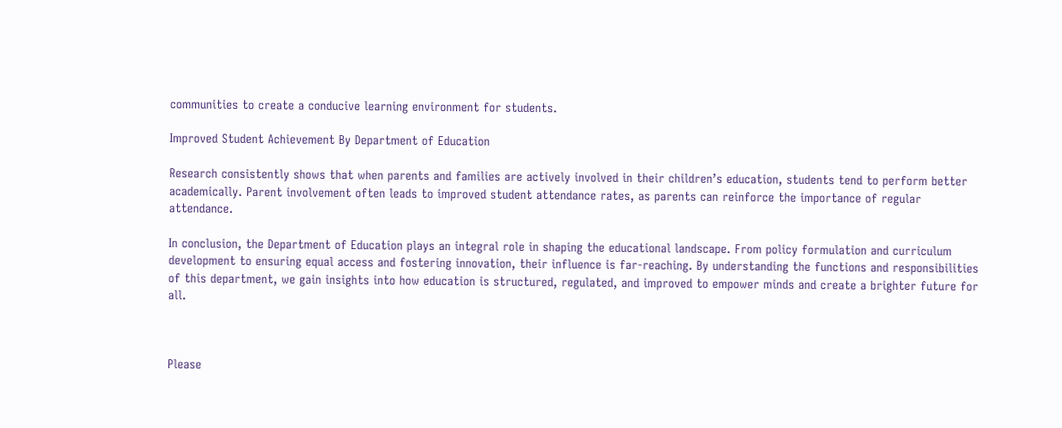communities to create a conducive learning environment for students.

Improved Student Achievement By Department of Education

Research consistently shows that when parents and families are actively involved in their children’s education, students tend to perform better academically. Parent involvement often leads to improved student attendance rates, as parents can reinforce the importance of regular attendance.

In conclusion, the Department of Education plays an integral role in shaping the educational landscape. From policy formulation and curriculum development to ensuring equal access and fostering innovation, their influence is far-reaching. By understanding the functions and responsibilities of this department, we gain insights into how education is structured, regulated, and improved to empower minds and create a brighter future for all.



Please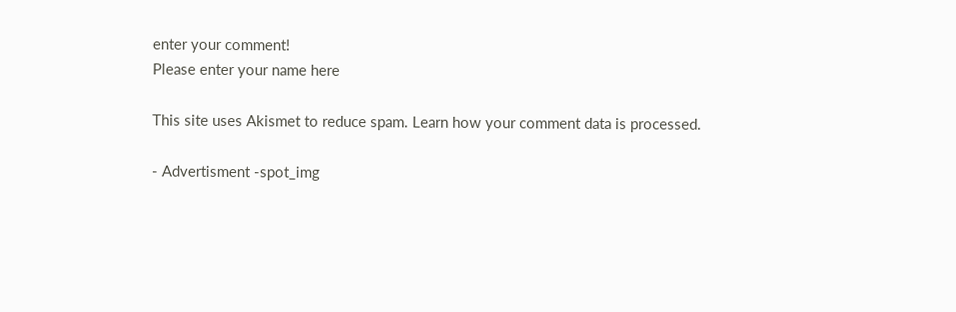enter your comment!
Please enter your name here

This site uses Akismet to reduce spam. Learn how your comment data is processed.

- Advertisment -spot_img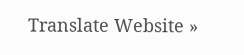Translate Website »